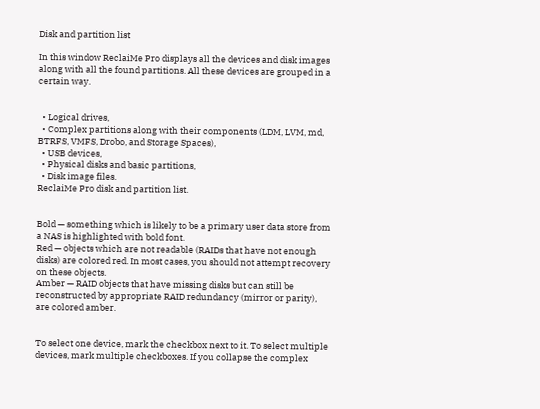Disk and partition list

In this window ReclaiMe Pro displays all the devices and disk images along with all the found partitions. All these devices are grouped in a certain way.


  • Logical drives,
  • Complex partitions along with their components (LDM, LVM, md, BTRFS, VMFS, Drobo, and Storage Spaces),
  • USB devices,
  • Physical disks and basic partitions,
  • Disk image files.
ReclaiMe Pro disk and partition list.


Bold — something which is likely to be a primary user data store from a NAS is highlighted with bold font.
Red — objects which are not readable (RAIDs that have not enough disks) are colored red. In most cases, you should not attempt recovery on these objects.
Amber — RAID objects that have missing disks but can still be reconstructed by appropriate RAID redundancy (mirror or parity), are colored amber.


To select one device, mark the checkbox next to it. To select multiple devices, mark multiple checkboxes. If you collapse the complex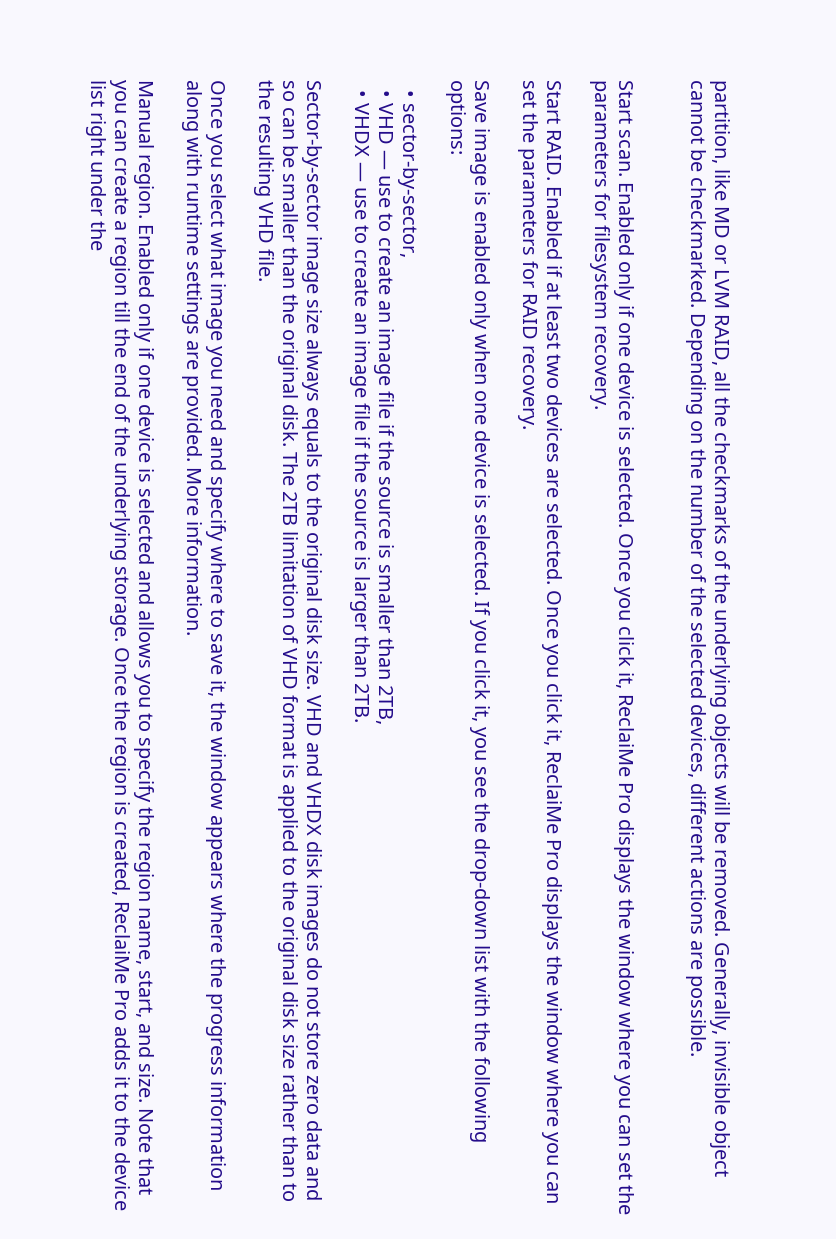partition, like MD or LVM RAID, all the checkmarks of the underlying objects will be removed. Generally, invisible object cannot be checkmarked. Depending on the number of the selected devices, different actions are possible.


Start scan. Enabled only if one device is selected. Once you click it, ReclaiMe Pro displays the window where you can set the parameters for filesystem recovery.

Start RAID. Enabled if at least two devices are selected. Once you click it, ReclaiMe Pro displays the window where you can set the parameters for RAID recovery.

Save image is enabled only when one device is selected. If you click it, you see the drop-down list with the following options:

  • sector-by-sector,
  • VHD — use to create an image file if the source is smaller than 2TB,
  • VHDX — use to create an image file if the source is larger than 2TB.

Sector-by-sector image size always equals to the original disk size. VHD and VHDX disk images do not store zero data and so can be smaller than the original disk. The 2TB limitation of VHD format is applied to the original disk size rather than to the resulting VHD file.

Once you select what image you need and specify where to save it, the window appears where the progress information along with runtime settings are provided. More information.

Manual region. Enabled only if one device is selected and allows you to specify the region name, start, and size. Note that you can create a region till the end of the underlying storage. Once the region is created, ReclaiMe Pro adds it to the device list right under the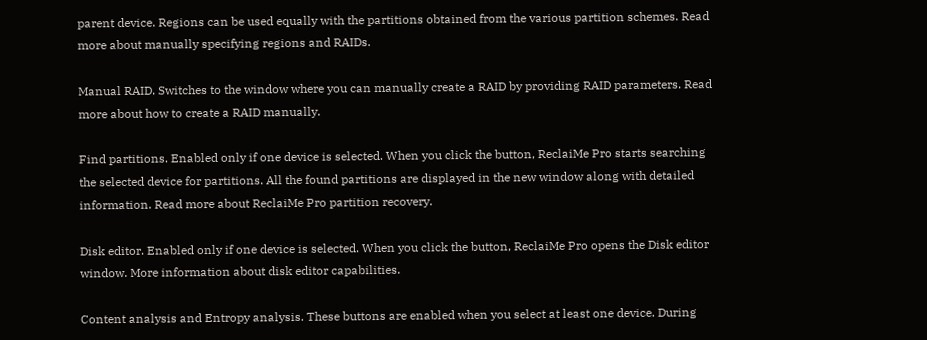parent device. Regions can be used equally with the partitions obtained from the various partition schemes. Read more about manually specifying regions and RAIDs.

Manual RAID. Switches to the window where you can manually create a RAID by providing RAID parameters. Read more about how to create a RAID manually.

Find partitions. Enabled only if one device is selected. When you click the button, ReclaiMe Pro starts searching the selected device for partitions. All the found partitions are displayed in the new window along with detailed information. Read more about ReclaiMe Pro partition recovery.

Disk editor. Enabled only if one device is selected. When you click the button, ReclaiMe Pro opens the Disk editor window. More information about disk editor capabilities.

Content analysis and Entropy analysis. These buttons are enabled when you select at least one device. During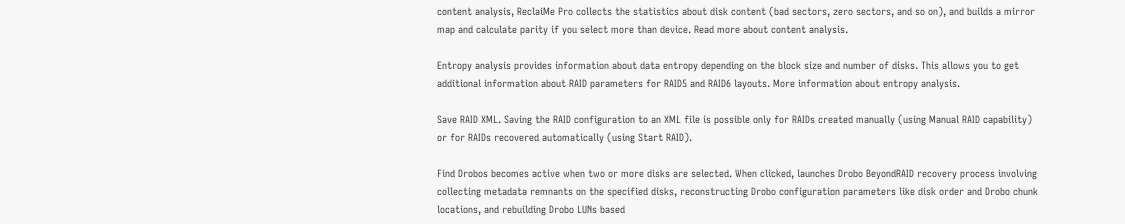content analysis, ReclaiMe Pro collects the statistics about disk content (bad sectors, zero sectors, and so on), and builds a mirror map and calculate parity if you select more than device. Read more about content analysis.

Entropy analysis provides information about data entropy depending on the block size and number of disks. This allows you to get additional information about RAID parameters for RAID5 and RAID6 layouts. More information about entropy analysis.

Save RAID XML. Saving the RAID configuration to an XML file is possible only for RAIDs created manually (using Manual RAID capability) or for RAIDs recovered automatically (using Start RAID).

Find Drobos becomes active when two or more disks are selected. When clicked, launches Drobo BeyondRAID recovery process involving collecting metadata remnants on the specified disks, reconstructing Drobo configuration parameters like disk order and Drobo chunk locations, and rebuilding Drobo LUNs based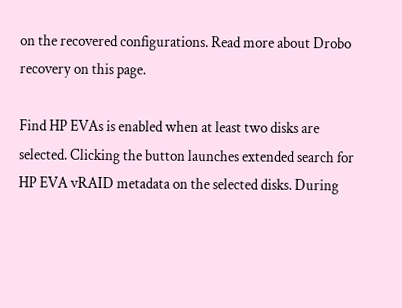on the recovered configurations. Read more about Drobo recovery on this page.

Find HP EVAs is enabled when at least two disks are selected. Clicking the button launches extended search for HP EVA vRAID metadata on the selected disks. During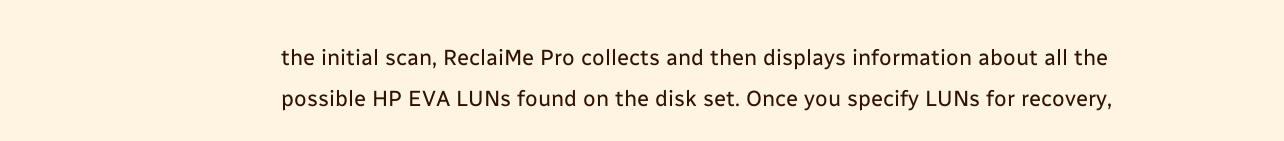the initial scan, ReclaiMe Pro collects and then displays information about all the possible HP EVA LUNs found on the disk set. Once you specify LUNs for recovery,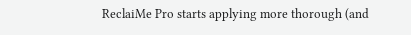ReclaiMe Pro starts applying more thorough (and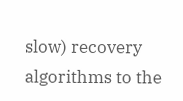slow) recovery algorithms to the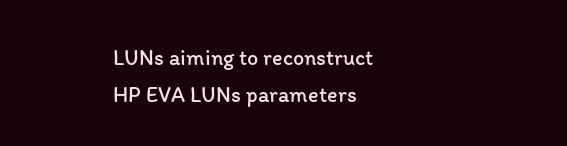LUNs aiming to reconstruct HP EVA LUNs parameters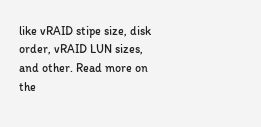like vRAID stipe size, disk order, vRAID LUN sizes, and other. Read more on the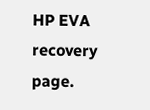HP EVA recovery page.